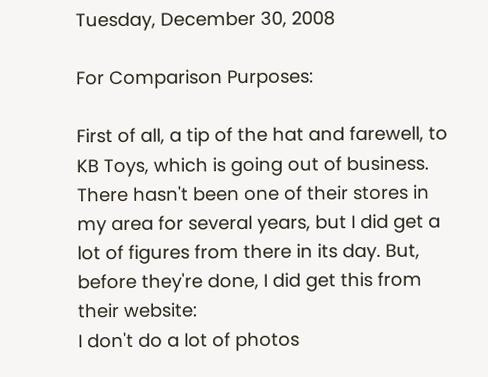Tuesday, December 30, 2008

For Comparison Purposes:

First of all, a tip of the hat and farewell, to KB Toys, which is going out of business. There hasn't been one of their stores in my area for several years, but I did get a lot of figures from there in its day. But, before they're done, I did get this from their website:
I don't do a lot of photos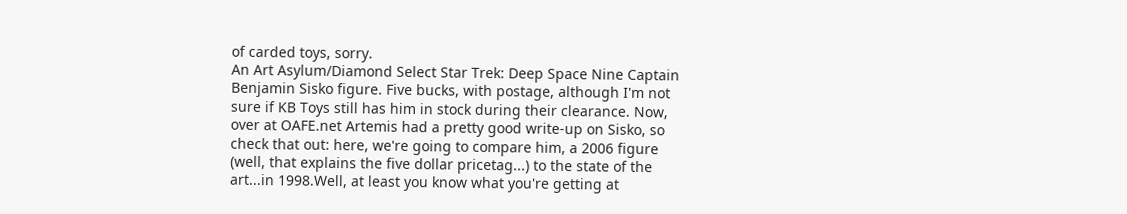of carded toys, sorry.
An Art Asylum/Diamond Select Star Trek: Deep Space Nine Captain Benjamin Sisko figure. Five bucks, with postage, although I'm not sure if KB Toys still has him in stock during their clearance. Now, over at OAFE.net Artemis had a pretty good write-up on Sisko, so check that out: here, we're going to compare him, a 2006 figure (well, that explains the five dollar pricetag...) to the state of the art...in 1998.Well, at least you know what you're getting at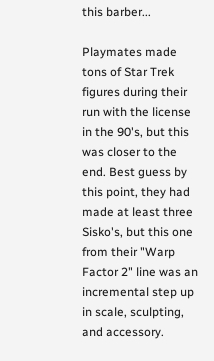this barber...

Playmates made tons of Star Trek figures during their run with the license in the 90's, but this was closer to the end. Best guess by this point, they had made at least three Sisko's, but this one from their "Warp Factor 2" line was an incremental step up in scale, sculpting, and accessory.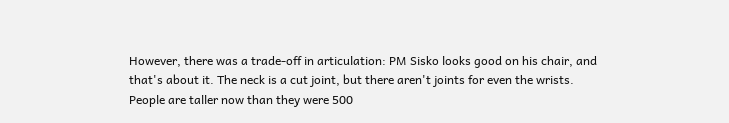However, there was a trade-off in articulation: PM Sisko looks good on his chair, and that's about it. The neck is a cut joint, but there aren't joints for even the wrists.
People are taller now than they were 500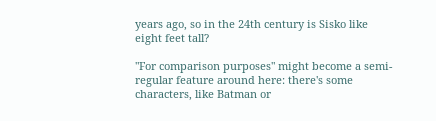years ago, so in the 24th century is Sisko like eight feet tall?

"For comparison purposes" might become a semi-regular feature around here: there's some characters, like Batman or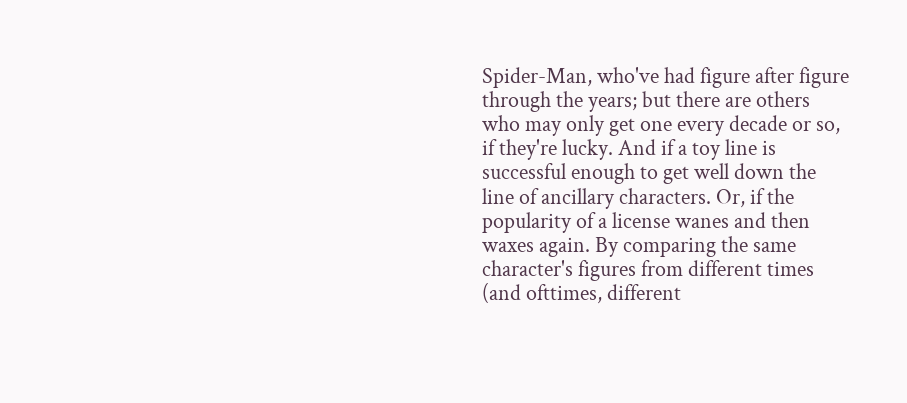Spider-Man, who've had figure after figure through the years; but there are others who may only get one every decade or so, if they're lucky. And if a toy line is successful enough to get well down the line of ancillary characters. Or, if the popularity of a license wanes and then waxes again. By comparing the same character's figures from different times (and ofttimes, different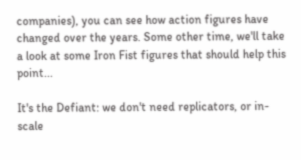companies), you can see how action figures have changed over the years. Some other time, we'll take a look at some Iron Fist figures that should help this point...

It's the Defiant: we don't need replicators, or in-scale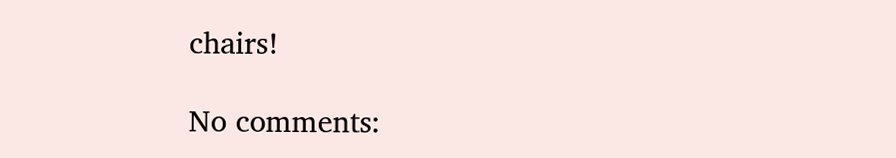chairs!

No comments: